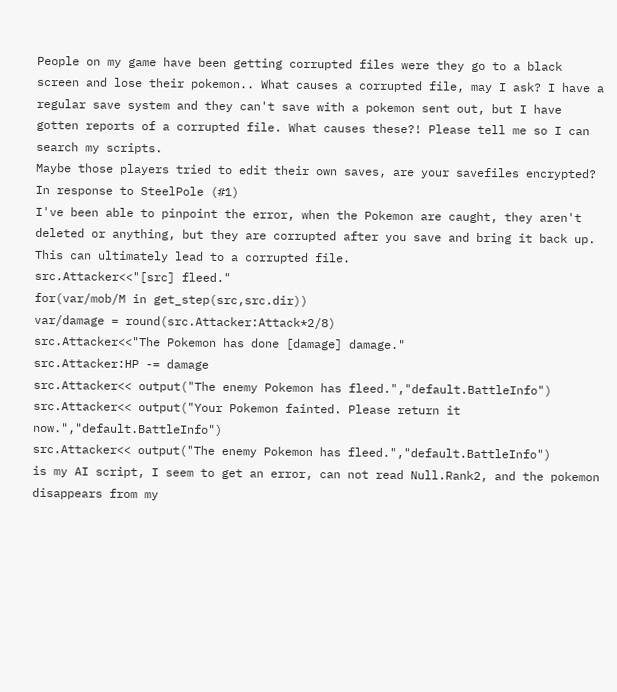People on my game have been getting corrupted files were they go to a black screen and lose their pokemon.. What causes a corrupted file, may I ask? I have a regular save system and they can't save with a pokemon sent out, but I have gotten reports of a corrupted file. What causes these?! Please tell me so I can search my scripts.
Maybe those players tried to edit their own saves, are your savefiles encrypted?
In response to SteelPole (#1)
I've been able to pinpoint the error, when the Pokemon are caught, they aren't deleted or anything, but they are corrupted after you save and bring it back up. This can ultimately lead to a corrupted file.
src.Attacker<<"[src] fleed."
for(var/mob/M in get_step(src,src.dir))
var/damage = round(src.Attacker:Attack*2/8)
src.Attacker<<"The Pokemon has done [damage] damage."
src.Attacker:HP -= damage
src.Attacker<< output("The enemy Pokemon has fleed.","default.BattleInfo")
src.Attacker<< output("Your Pokemon fainted. Please return it now.","default.BattleInfo")
src.Attacker<< output("The enemy Pokemon has fleed.","default.BattleInfo")
is my AI script, I seem to get an error, can not read Null.Rank2, and the pokemon disappears from my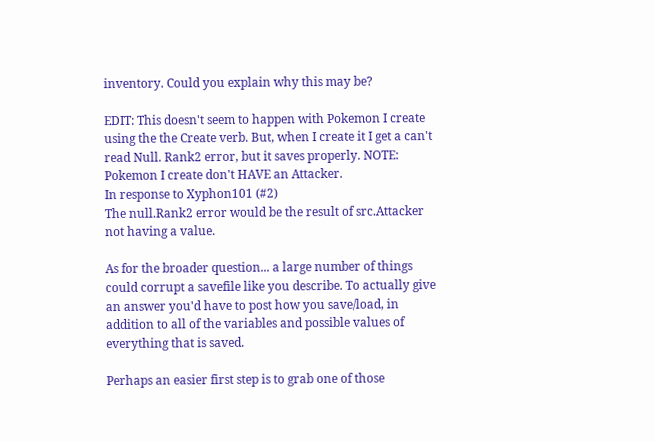inventory. Could you explain why this may be?

EDIT: This doesn't seem to happen with Pokemon I create using the the Create verb. But, when I create it I get a can't read Null. Rank2 error, but it saves properly. NOTE: Pokemon I create don't HAVE an Attacker.
In response to Xyphon101 (#2)
The null.Rank2 error would be the result of src.Attacker not having a value.

As for the broader question... a large number of things could corrupt a savefile like you describe. To actually give an answer you'd have to post how you save/load, in addition to all of the variables and possible values of everything that is saved.

Perhaps an easier first step is to grab one of those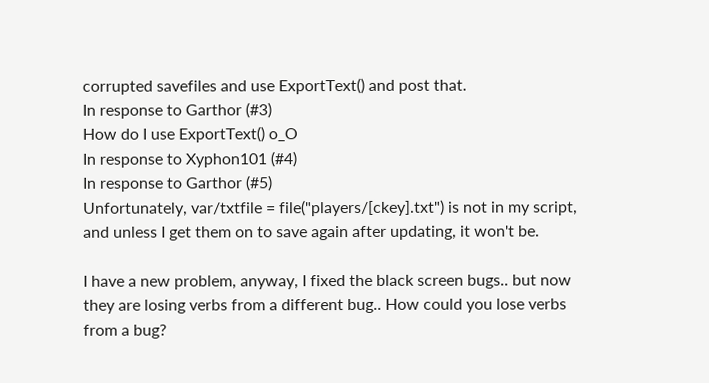corrupted savefiles and use ExportText() and post that.
In response to Garthor (#3)
How do I use ExportText() o_O
In response to Xyphon101 (#4)
In response to Garthor (#5)
Unfortunately, var/txtfile = file("players/[ckey].txt") is not in my script, and unless I get them on to save again after updating, it won't be.

I have a new problem, anyway, I fixed the black screen bugs.. but now they are losing verbs from a different bug.. How could you lose verbs from a bug?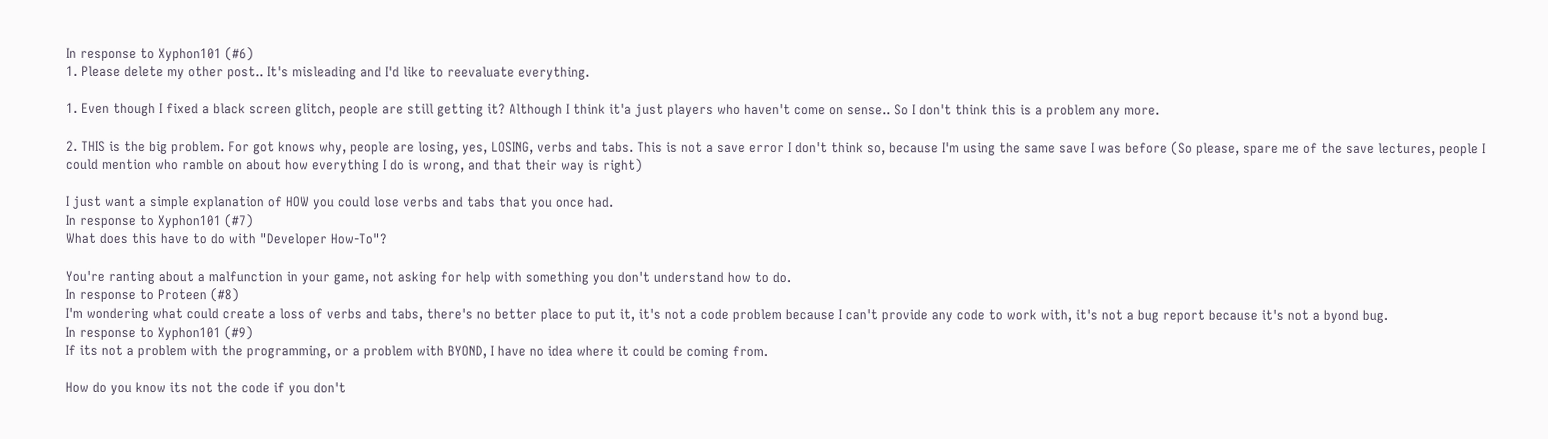In response to Xyphon101 (#6)
1. Please delete my other post.. It's misleading and I'd like to reevaluate everything.

1. Even though I fixed a black screen glitch, people are still getting it? Although I think it'a just players who haven't come on sense.. So I don't think this is a problem any more.

2. THIS is the big problem. For got knows why, people are losing, yes, LOSING, verbs and tabs. This is not a save error I don't think so, because I'm using the same save I was before (So please, spare me of the save lectures, people I could mention who ramble on about how everything I do is wrong, and that their way is right)

I just want a simple explanation of HOW you could lose verbs and tabs that you once had.
In response to Xyphon101 (#7)
What does this have to do with "Developer How-To"?

You're ranting about a malfunction in your game, not asking for help with something you don't understand how to do.
In response to Proteen (#8)
I'm wondering what could create a loss of verbs and tabs, there's no better place to put it, it's not a code problem because I can't provide any code to work with, it's not a bug report because it's not a byond bug.
In response to Xyphon101 (#9)
If its not a problem with the programming, or a problem with BYOND, I have no idea where it could be coming from.

How do you know its not the code if you don't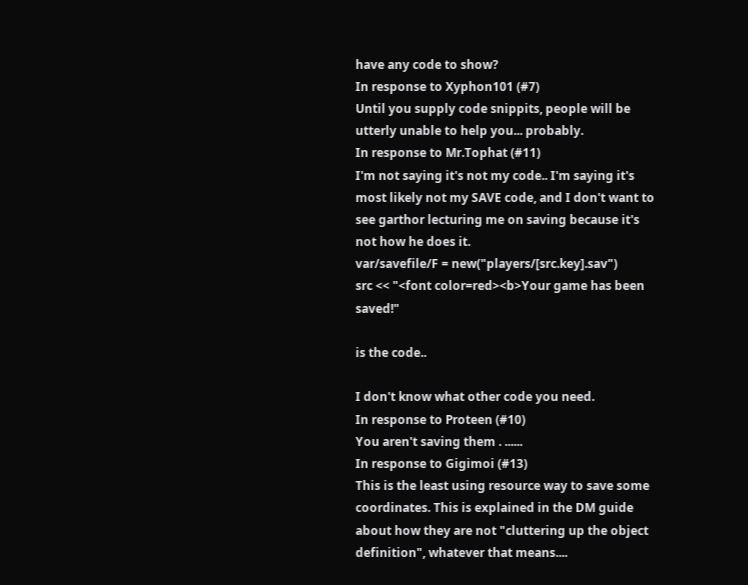have any code to show?
In response to Xyphon101 (#7)
Until you supply code snippits, people will be utterly unable to help you... probably.
In response to Mr.Tophat (#11)
I'm not saying it's not my code.. I'm saying it's most likely not my SAVE code, and I don't want to see garthor lecturing me on saving because it's not how he does it.
var/savefile/F = new("players/[src.key].sav")
src << "<font color=red><b>Your game has been saved!"

is the code..

I don't know what other code you need.
In response to Proteen (#10)
You aren't saving them . ......
In response to Gigimoi (#13)
This is the least using resource way to save some coordinates. This is explained in the DM guide about how they are not "cluttering up the object definition", whatever that means....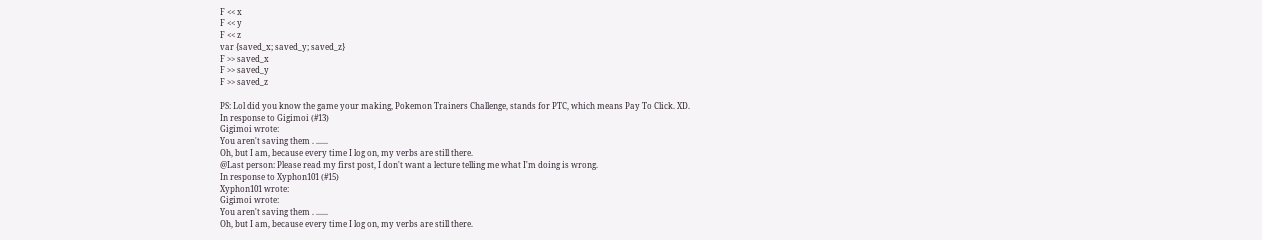F << x
F << y
F << z
var {saved_x; saved_y; saved_z}
F >> saved_x
F >> saved_y
F >> saved_z

PS: Lol did you know the game your making, Pokemon Trainers Challenge, stands for PTC, which means Pay To Click. XD.
In response to Gigimoi (#13)
Gigimoi wrote:
You aren't saving them . ......
Oh, but I am, because every time I log on, my verbs are still there.
@Last person: Please read my first post, I don't want a lecture telling me what I'm doing is wrong.
In response to Xyphon101 (#15)
Xyphon101 wrote:
Gigimoi wrote:
You aren't saving them . ......
Oh, but I am, because every time I log on, my verbs are still there.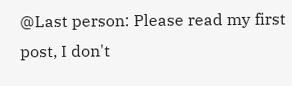@Last person: Please read my first post, I don't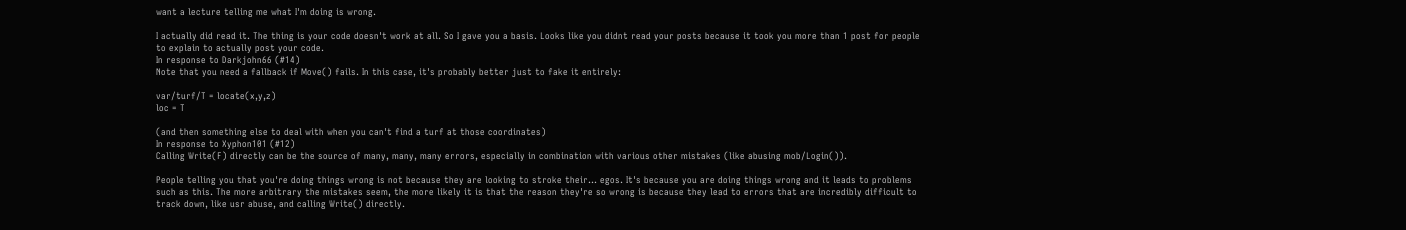want a lecture telling me what I'm doing is wrong.

I actually did read it. The thing is your code doesn't work at all. So I gave you a basis. Looks like you didnt read your posts because it took you more than 1 post for people to explain to actually post your code.
In response to Darkjohn66 (#14)
Note that you need a fallback if Move() fails. In this case, it's probably better just to fake it entirely:

var/turf/T = locate(x,y,z)
loc = T

(and then something else to deal with when you can't find a turf at those coordinates)
In response to Xyphon101 (#12)
Calling Write(F) directly can be the source of many, many, many errors, especially in combination with various other mistakes (like abusing mob/Login()).

People telling you that you're doing things wrong is not because they are looking to stroke their... egos. It's because you are doing things wrong and it leads to problems such as this. The more arbitrary the mistakes seem, the more likely it is that the reason they're so wrong is because they lead to errors that are incredibly difficult to track down, like usr abuse, and calling Write() directly.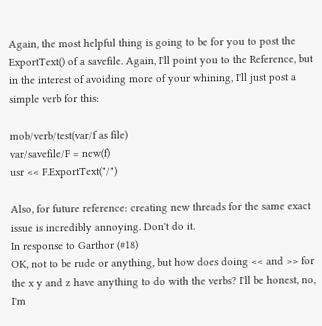Again, the most helpful thing is going to be for you to post the ExportText() of a savefile. Again, I'll point you to the Reference, but in the interest of avoiding more of your whining, I'll just post a simple verb for this:

mob/verb/test(var/f as file)
var/savefile/F = new(f)
usr << F.ExportText("/")

Also, for future reference: creating new threads for the same exact issue is incredibly annoying. Don't do it.
In response to Garthor (#18)
OK, not to be rude or anything, but how does doing << and >> for the x y and z have anything to do with the verbs? I'll be honest, no, I'm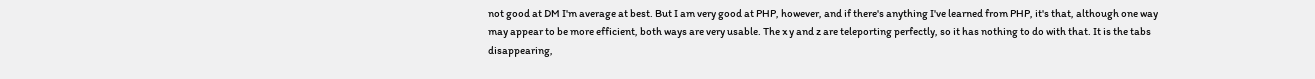not good at DM I'm average at best. But I am very good at PHP, however, and if there's anything I've learned from PHP, it's that, although one way may appear to be more efficient, both ways are very usable. The x y and z are teleporting perfectly, so it has nothing to do with that. It is the tabs disappearing,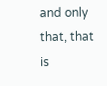and only that, that is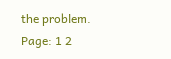the problem.
Page: 1 2